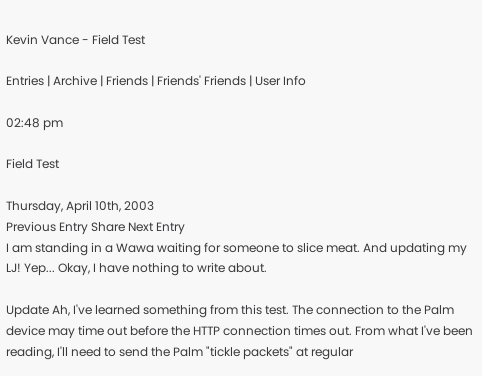Kevin Vance - Field Test

Entries | Archive | Friends | Friends' Friends | User Info

02:48 pm

Field Test

Thursday, April 10th, 2003
Previous Entry Share Next Entry
I am standing in a Wawa waiting for someone to slice meat. And updating my LJ! Yep... Okay, I have nothing to write about.

Update Ah, I've learned something from this test. The connection to the Palm device may time out before the HTTP connection times out. From what I've been reading, I'll need to send the Palm "tickle packets" at regular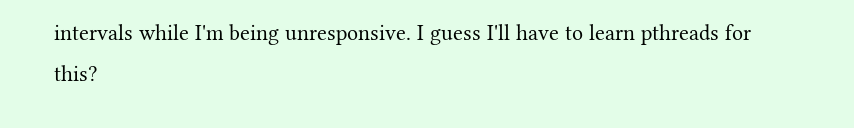intervals while I'm being unresponsive. I guess I'll have to learn pthreads for this?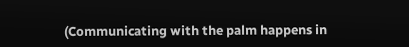(Communicating with the palm happens in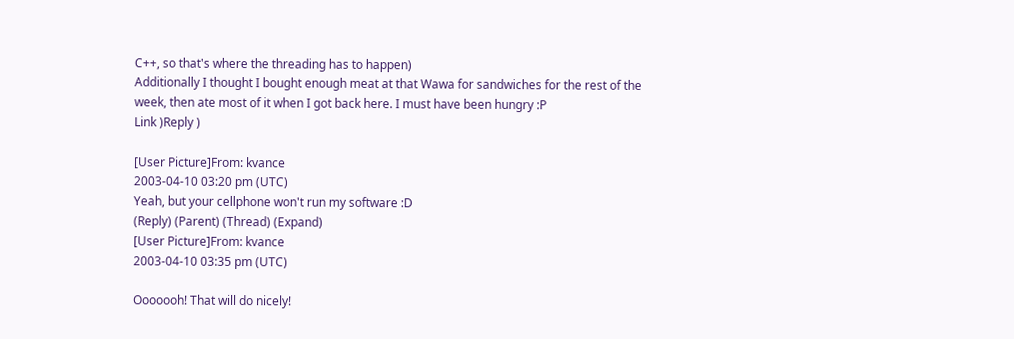C++, so that's where the threading has to happen)
Additionally I thought I bought enough meat at that Wawa for sandwiches for the rest of the week, then ate most of it when I got back here. I must have been hungry :P
Link )Reply )

[User Picture]From: kvance
2003-04-10 03:20 pm (UTC)
Yeah, but your cellphone won't run my software :D
(Reply) (Parent) (Thread) (Expand)
[User Picture]From: kvance
2003-04-10 03:35 pm (UTC)

Ooooooh! That will do nicely!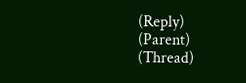(Reply) (Parent) (Thread)